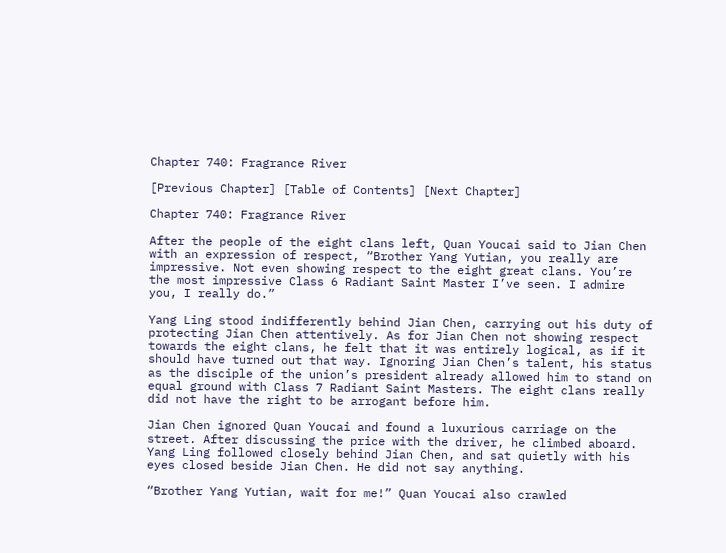Chapter 740: Fragrance River

[Previous Chapter] [Table of Contents] [Next Chapter]

Chapter 740: Fragrance River

After the people of the eight clans left, Quan Youcai said to Jian Chen with an expression of respect, “Brother Yang Yutian, you really are impressive. Not even showing respect to the eight great clans. You’re the most impressive Class 6 Radiant Saint Master I’ve seen. I admire you, I really do.”

Yang Ling stood indifferently behind Jian Chen, carrying out his duty of protecting Jian Chen attentively. As for Jian Chen not showing respect towards the eight clans, he felt that it was entirely logical, as if it should have turned out that way. Ignoring Jian Chen’s talent, his status as the disciple of the union’s president already allowed him to stand on equal ground with Class 7 Radiant Saint Masters. The eight clans really did not have the right to be arrogant before him.

Jian Chen ignored Quan Youcai and found a luxurious carriage on the street. After discussing the price with the driver, he climbed aboard. Yang Ling followed closely behind Jian Chen, and sat quietly with his eyes closed beside Jian Chen. He did not say anything.

“Brother Yang Yutian, wait for me!” Quan Youcai also crawled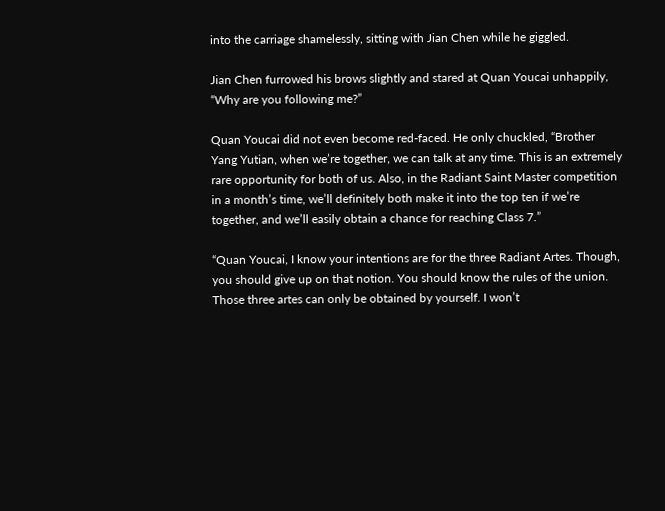into the carriage shamelessly, sitting with Jian Chen while he giggled.

Jian Chen furrowed his brows slightly and stared at Quan Youcai unhappily, “Why are you following me?”

Quan Youcai did not even become red-faced. He only chuckled, “Brother Yang Yutian, when we’re together, we can talk at any time. This is an extremely rare opportunity for both of us. Also, in the Radiant Saint Master competition in a month’s time, we’ll definitely both make it into the top ten if we’re together, and we’ll easily obtain a chance for reaching Class 7.”

“Quan Youcai, I know your intentions are for the three Radiant Artes. Though, you should give up on that notion. You should know the rules of the union. Those three artes can only be obtained by yourself. I won’t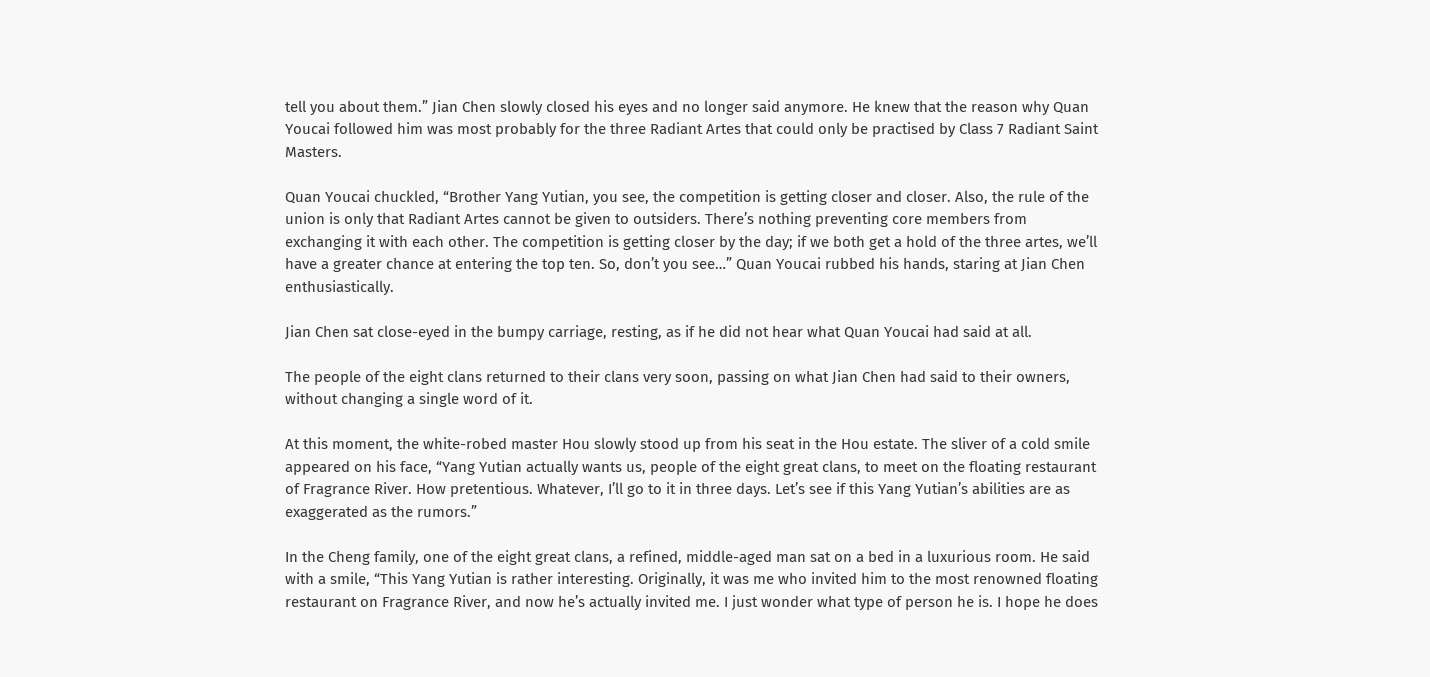tell you about them.” Jian Chen slowly closed his eyes and no longer said anymore. He knew that the reason why Quan Youcai followed him was most probably for the three Radiant Artes that could only be practised by Class 7 Radiant Saint Masters.

Quan Youcai chuckled, “Brother Yang Yutian, you see, the competition is getting closer and closer. Also, the rule of the union is only that Radiant Artes cannot be given to outsiders. There’s nothing preventing core members from exchanging it with each other. The competition is getting closer by the day; if we both get a hold of the three artes, we’ll have a greater chance at entering the top ten. So, don’t you see…” Quan Youcai rubbed his hands, staring at Jian Chen enthusiastically.

Jian Chen sat close-eyed in the bumpy carriage, resting, as if he did not hear what Quan Youcai had said at all.

The people of the eight clans returned to their clans very soon, passing on what Jian Chen had said to their owners, without changing a single word of it.

At this moment, the white-robed master Hou slowly stood up from his seat in the Hou estate. The sliver of a cold smile appeared on his face, “Yang Yutian actually wants us, people of the eight great clans, to meet on the floating restaurant of Fragrance River. How pretentious. Whatever, I’ll go to it in three days. Let’s see if this Yang Yutian’s abilities are as exaggerated as the rumors.”

In the Cheng family, one of the eight great clans, a refined, middle-aged man sat on a bed in a luxurious room. He said with a smile, “This Yang Yutian is rather interesting. Originally, it was me who invited him to the most renowned floating restaurant on Fragrance River, and now he’s actually invited me. I just wonder what type of person he is. I hope he does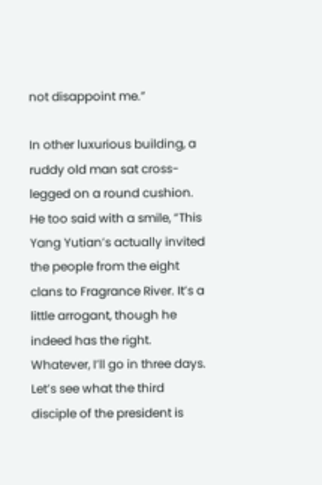not disappoint me.”

In other luxurious building, a ruddy old man sat cross-legged on a round cushion. He too said with a smile, “This Yang Yutian’s actually invited the people from the eight clans to Fragrance River. It’s a little arrogant, though he indeed has the right. Whatever, I’ll go in three days. Let’s see what the third disciple of the president is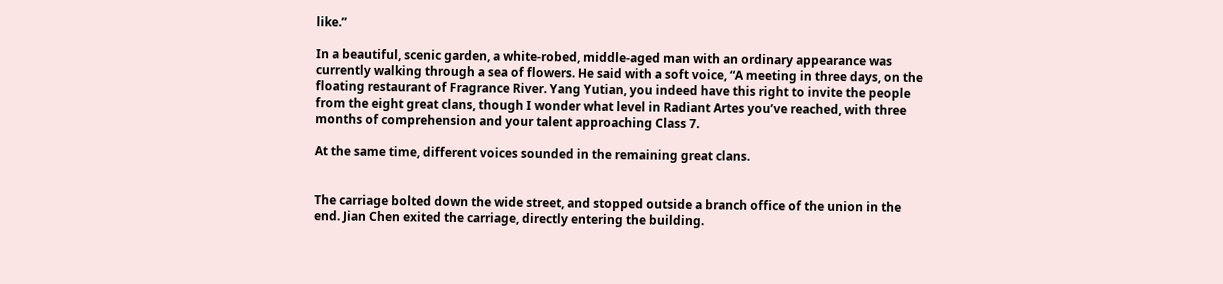like.”

In a beautiful, scenic garden, a white-robed, middle-aged man with an ordinary appearance was currently walking through a sea of flowers. He said with a soft voice, “A meeting in three days, on the floating restaurant of Fragrance River. Yang Yutian, you indeed have this right to invite the people from the eight great clans, though I wonder what level in Radiant Artes you’ve reached, with three months of comprehension and your talent approaching Class 7.

At the same time, different voices sounded in the remaining great clans.


The carriage bolted down the wide street, and stopped outside a branch office of the union in the end. Jian Chen exited the carriage, directly entering the building.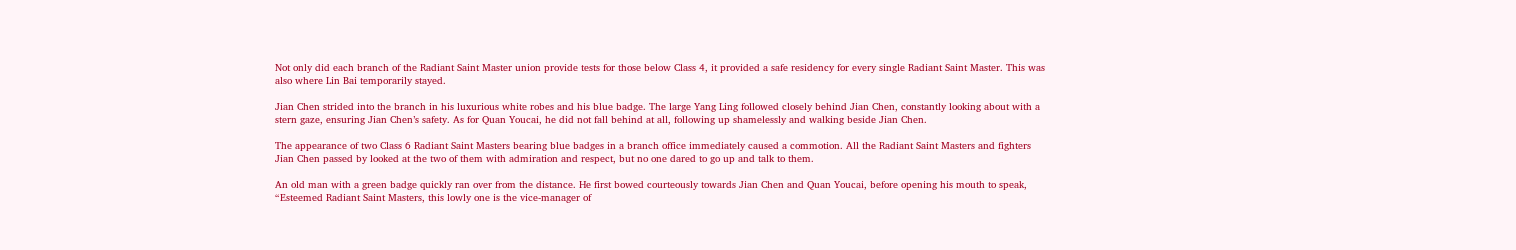Not only did each branch of the Radiant Saint Master union provide tests for those below Class 4, it provided a safe residency for every single Radiant Saint Master. This was also where Lin Bai temporarily stayed.

Jian Chen strided into the branch in his luxurious white robes and his blue badge. The large Yang Ling followed closely behind Jian Chen, constantly looking about with a stern gaze, ensuring Jian Chen’s safety. As for Quan Youcai, he did not fall behind at all, following up shamelessly and walking beside Jian Chen.

The appearance of two Class 6 Radiant Saint Masters bearing blue badges in a branch office immediately caused a commotion. All the Radiant Saint Masters and fighters Jian Chen passed by looked at the two of them with admiration and respect, but no one dared to go up and talk to them.

An old man with a green badge quickly ran over from the distance. He first bowed courteously towards Jian Chen and Quan Youcai, before opening his mouth to speak, “Esteemed Radiant Saint Masters, this lowly one is the vice-manager of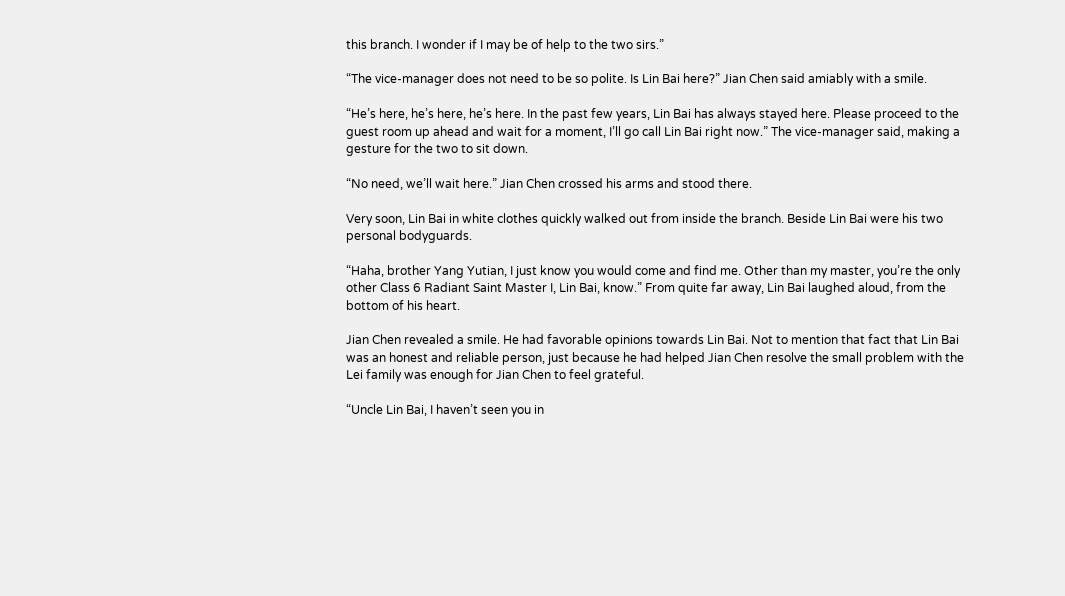this branch. I wonder if I may be of help to the two sirs.”

“The vice-manager does not need to be so polite. Is Lin Bai here?” Jian Chen said amiably with a smile.

“He’s here, he’s here, he’s here. In the past few years, Lin Bai has always stayed here. Please proceed to the guest room up ahead and wait for a moment, I’ll go call Lin Bai right now.” The vice-manager said, making a gesture for the two to sit down.

“No need, we’ll wait here.” Jian Chen crossed his arms and stood there.

Very soon, Lin Bai in white clothes quickly walked out from inside the branch. Beside Lin Bai were his two personal bodyguards.

“Haha, brother Yang Yutian, I just know you would come and find me. Other than my master, you’re the only other Class 6 Radiant Saint Master I, Lin Bai, know.” From quite far away, Lin Bai laughed aloud, from the bottom of his heart.

Jian Chen revealed a smile. He had favorable opinions towards Lin Bai. Not to mention that fact that Lin Bai was an honest and reliable person, just because he had helped Jian Chen resolve the small problem with the Lei family was enough for Jian Chen to feel grateful.

“Uncle Lin Bai, I haven’t seen you in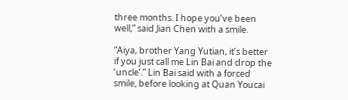three months. I hope you’ve been well,” said Jian Chen with a smile.

“Aiya, brother Yang Yutian, it’s better if you just call me Lin Bai and drop the ‘uncle’.” Lin Bai said with a forced smile, before looking at Quan Youcai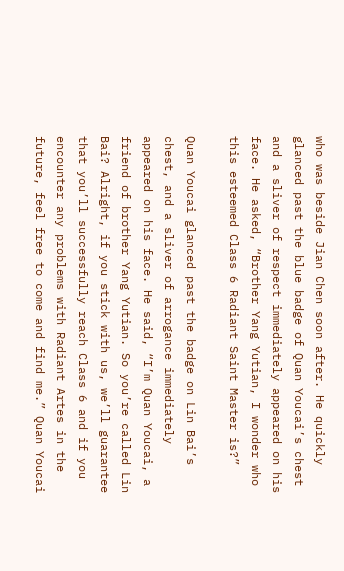who was beside Jian Chen soon after. He quickly glanced past the blue badge of Quan Youcai’s chest and a sliver of respect immediately appeared on his face. He asked, “Brother Yang Yutian, I wonder who this esteemed Class 6 Radiant Saint Master is?”

Quan Youcai glanced past the badge on Lin Bai’s chest, and a sliver of arrogance immediately appeared on his face. He said, “I’m Quan Youcai, a friend of brother Yang Yutian. So you’re called Lin Bai? Alright, if you stick with us, we’ll guarantee that you’ll successfully reach Class 6 and if you encounter any problems with Radiant Artes in the future, feel free to come and find me.” Quan Youcai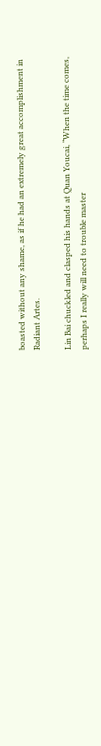boasted without any shame, as if he had an extremely great accomplishment in Radiant Artes.

Lin Bai chuckled and clasped his hands at Quan Youcai, “When the time comes, perhaps I really will need to trouble master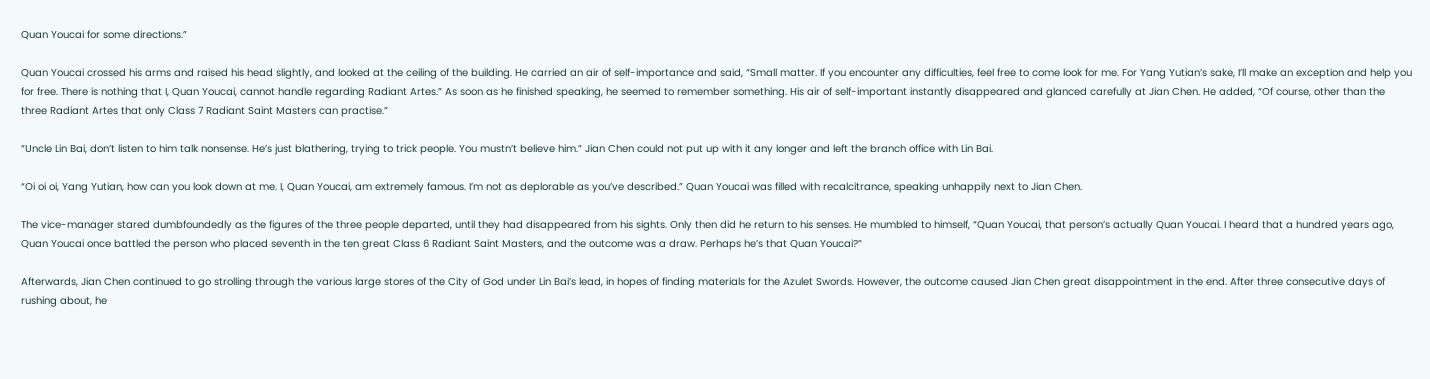Quan Youcai for some directions.”

Quan Youcai crossed his arms and raised his head slightly, and looked at the ceiling of the building. He carried an air of self-importance and said, “Small matter. If you encounter any difficulties, feel free to come look for me. For Yang Yutian’s sake, I’ll make an exception and help you for free. There is nothing that I, Quan Youcai, cannot handle regarding Radiant Artes.” As soon as he finished speaking, he seemed to remember something. His air of self-important instantly disappeared and glanced carefully at Jian Chen. He added, “Of course, other than the three Radiant Artes that only Class 7 Radiant Saint Masters can practise.”

“Uncle Lin Bai, don’t listen to him talk nonsense. He’s just blathering, trying to trick people. You mustn’t believe him.” Jian Chen could not put up with it any longer and left the branch office with Lin Bai.

“Oi oi oi, Yang Yutian, how can you look down at me. I, Quan Youcai, am extremely famous. I’m not as deplorable as you’ve described.” Quan Youcai was filled with recalcitrance, speaking unhappily next to Jian Chen.

The vice-manager stared dumbfoundedly as the figures of the three people departed, until they had disappeared from his sights. Only then did he return to his senses. He mumbled to himself, “Quan Youcai, that person’s actually Quan Youcai. I heard that a hundred years ago, Quan Youcai once battled the person who placed seventh in the ten great Class 6 Radiant Saint Masters, and the outcome was a draw. Perhaps he’s that Quan Youcai?”

Afterwards, Jian Chen continued to go strolling through the various large stores of the City of God under Lin Bai’s lead, in hopes of finding materials for the Azulet Swords. However, the outcome caused Jian Chen great disappointment in the end. After three consecutive days of rushing about, he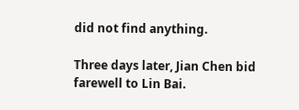did not find anything.

Three days later, Jian Chen bid farewell to Lin Bai.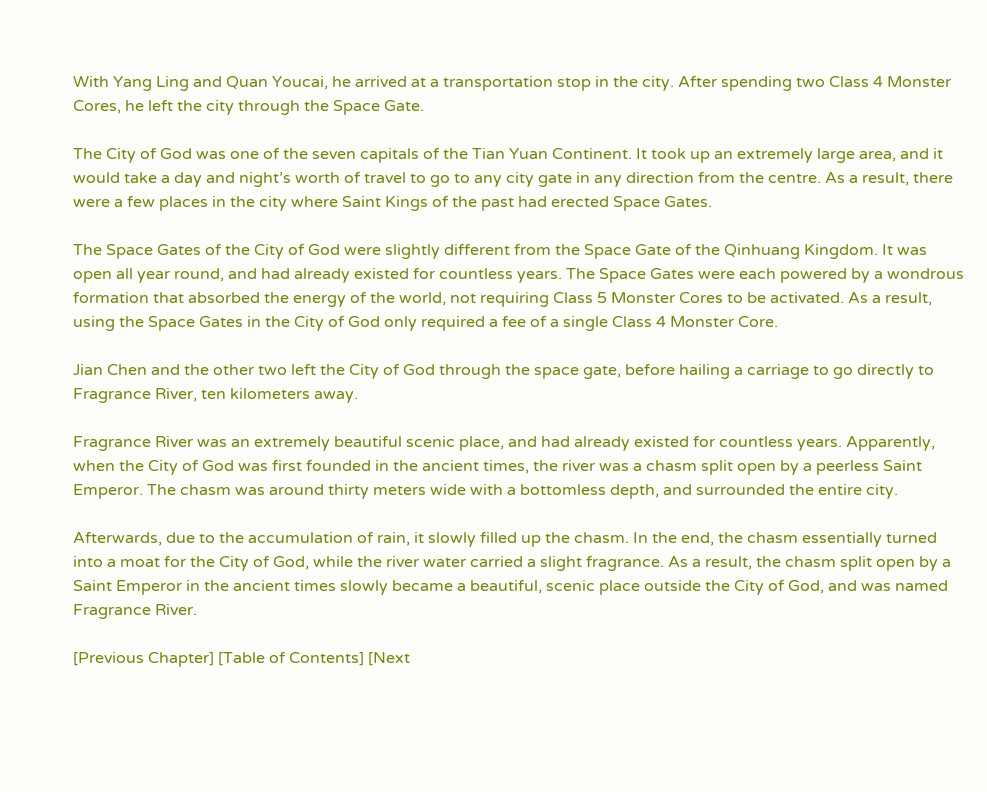With Yang Ling and Quan Youcai, he arrived at a transportation stop in the city. After spending two Class 4 Monster Cores, he left the city through the Space Gate.

The City of God was one of the seven capitals of the Tian Yuan Continent. It took up an extremely large area, and it would take a day and night’s worth of travel to go to any city gate in any direction from the centre. As a result, there were a few places in the city where Saint Kings of the past had erected Space Gates.

The Space Gates of the City of God were slightly different from the Space Gate of the Qinhuang Kingdom. It was open all year round, and had already existed for countless years. The Space Gates were each powered by a wondrous formation that absorbed the energy of the world, not requiring Class 5 Monster Cores to be activated. As a result, using the Space Gates in the City of God only required a fee of a single Class 4 Monster Core.

Jian Chen and the other two left the City of God through the space gate, before hailing a carriage to go directly to Fragrance River, ten kilometers away.

Fragrance River was an extremely beautiful scenic place, and had already existed for countless years. Apparently, when the City of God was first founded in the ancient times, the river was a chasm split open by a peerless Saint Emperor. The chasm was around thirty meters wide with a bottomless depth, and surrounded the entire city.

Afterwards, due to the accumulation of rain, it slowly filled up the chasm. In the end, the chasm essentially turned into a moat for the City of God, while the river water carried a slight fragrance. As a result, the chasm split open by a Saint Emperor in the ancient times slowly became a beautiful, scenic place outside the City of God, and was named Fragrance River.

[Previous Chapter] [Table of Contents] [Next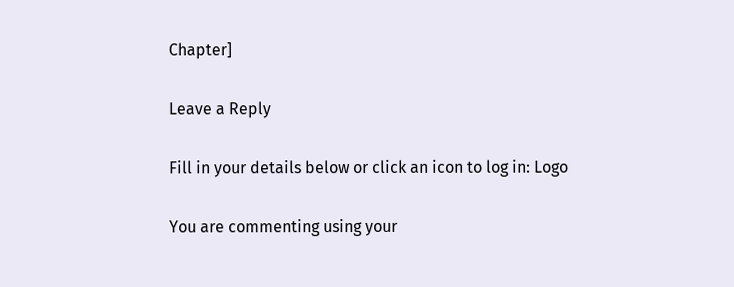Chapter]

Leave a Reply

Fill in your details below or click an icon to log in: Logo

You are commenting using your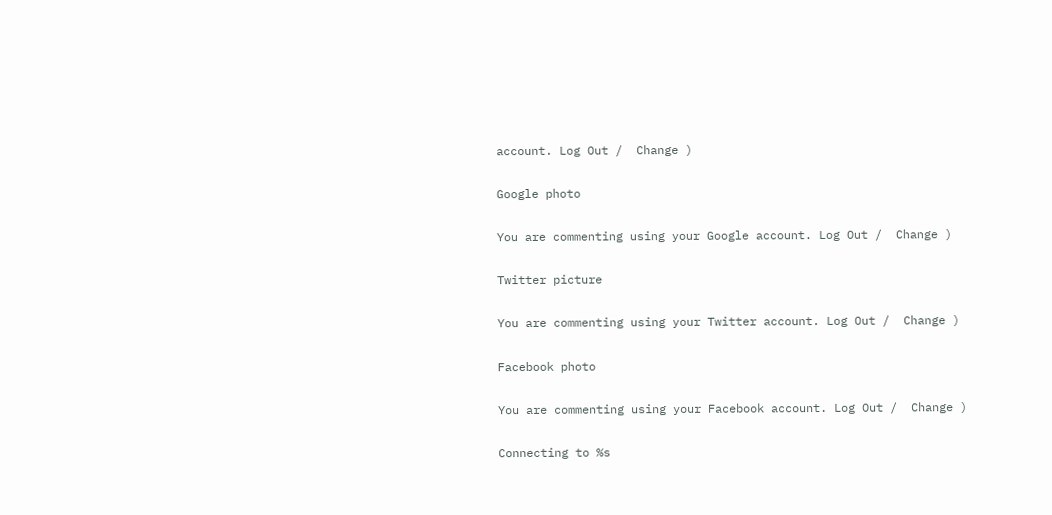account. Log Out /  Change )

Google photo

You are commenting using your Google account. Log Out /  Change )

Twitter picture

You are commenting using your Twitter account. Log Out /  Change )

Facebook photo

You are commenting using your Facebook account. Log Out /  Change )

Connecting to %s